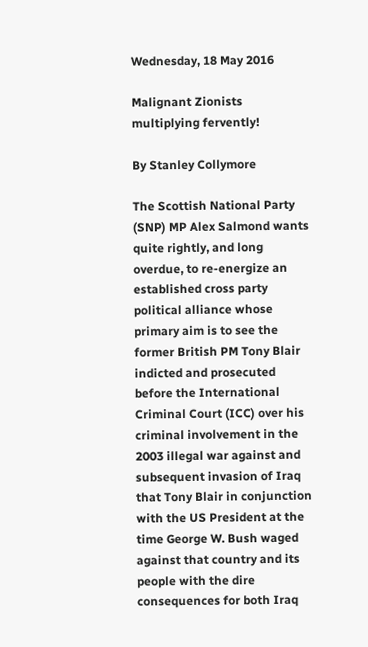Wednesday, 18 May 2016

Malignant Zionists multiplying fervently!

By Stanley Collymore

The Scottish National Party (SNP) MP Alex Salmond wants quite rightly, and long overdue, to re-energize an established cross party political alliance whose primary aim is to see the former British PM Tony Blair indicted and prosecuted before the International Criminal Court (ICC) over his criminal involvement in the 2003 illegal war against and subsequent invasion of Iraq that Tony Blair in conjunction with the US President at the time George W. Bush waged against that country and its people with the dire consequences for both Iraq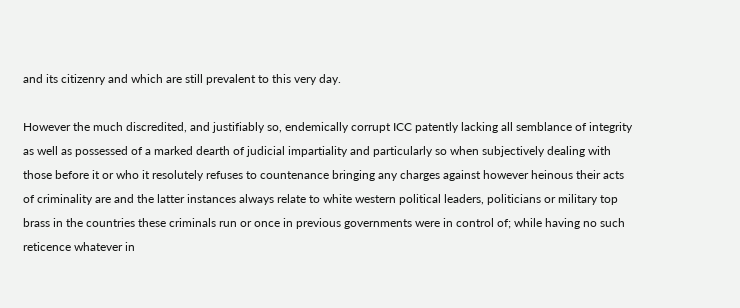and its citizenry and which are still prevalent to this very day.

However the much discredited, and justifiably so, endemically corrupt ICC patently lacking all semblance of integrity as well as possessed of a marked dearth of judicial impartiality and particularly so when subjectively dealing with those before it or who it resolutely refuses to countenance bringing any charges against however heinous their acts of criminality are and the latter instances always relate to white western political leaders, politicians or military top brass in the countries these criminals run or once in previous governments were in control of; while having no such reticence whatever in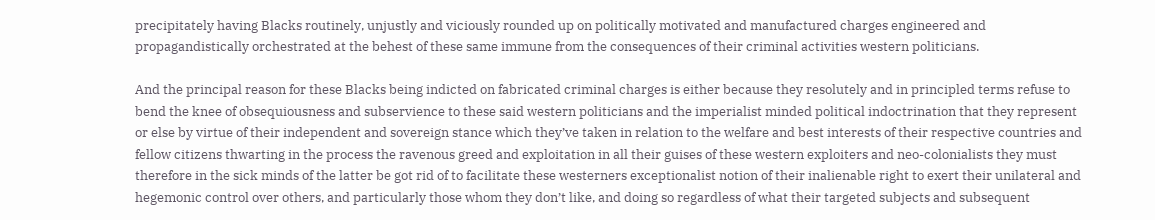precipitately having Blacks routinely, unjustly and viciously rounded up on politically motivated and manufactured charges engineered and propagandistically orchestrated at the behest of these same immune from the consequences of their criminal activities western politicians.

And the principal reason for these Blacks being indicted on fabricated criminal charges is either because they resolutely and in principled terms refuse to bend the knee of obsequiousness and subservience to these said western politicians and the imperialist minded political indoctrination that they represent or else by virtue of their independent and sovereign stance which they’ve taken in relation to the welfare and best interests of their respective countries and fellow citizens thwarting in the process the ravenous greed and exploitation in all their guises of these western exploiters and neo-colonialists they must therefore in the sick minds of the latter be got rid of to facilitate these westerners exceptionalist notion of their inalienable right to exert their unilateral and hegemonic control over others, and particularly those whom they don’t like, and doing so regardless of what their targeted subjects and subsequent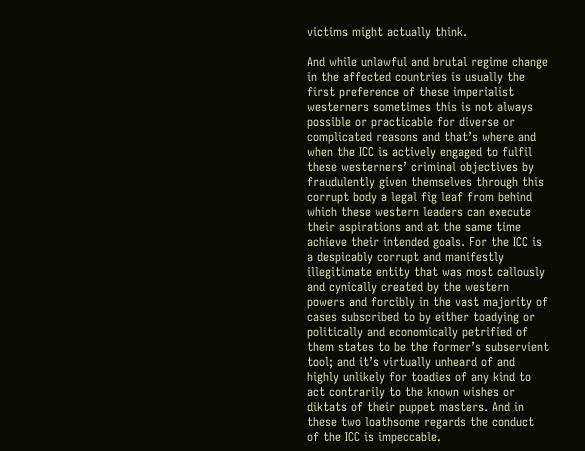victims might actually think.

And while unlawful and brutal regime change in the affected countries is usually the first preference of these imperialist westerners sometimes this is not always possible or practicable for diverse or complicated reasons and that’s where and when the ICC is actively engaged to fulfil these westerners’ criminal objectives by fraudulently given themselves through this corrupt body a legal fig leaf from behind which these western leaders can execute their aspirations and at the same time achieve their intended goals. For the ICC is a despicably corrupt and manifestly illegitimate entity that was most callously and cynically created by the western powers and forcibly in the vast majority of cases subscribed to by either toadying or politically and economically petrified of them states to be the former’s subservient tool; and it’s virtually unheard of and highly unlikely for toadies of any kind to act contrarily to the known wishes or diktats of their puppet masters. And in these two loathsome regards the conduct of the ICC is impeccable.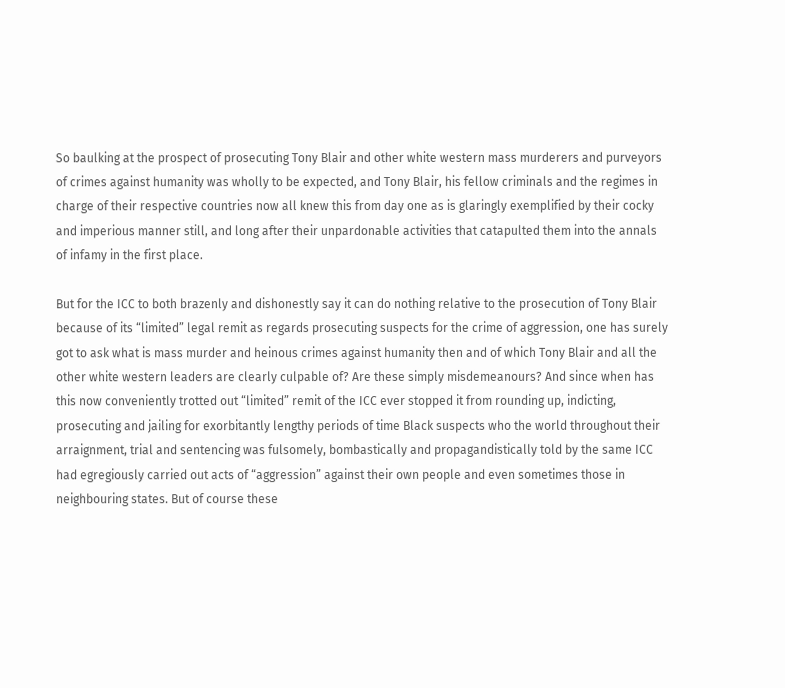So baulking at the prospect of prosecuting Tony Blair and other white western mass murderers and purveyors of crimes against humanity was wholly to be expected, and Tony Blair, his fellow criminals and the regimes in charge of their respective countries now all knew this from day one as is glaringly exemplified by their cocky and imperious manner still, and long after their unpardonable activities that catapulted them into the annals of infamy in the first place.

But for the ICC to both brazenly and dishonestly say it can do nothing relative to the prosecution of Tony Blair because of its “limited” legal remit as regards prosecuting suspects for the crime of aggression, one has surely got to ask what is mass murder and heinous crimes against humanity then and of which Tony Blair and all the other white western leaders are clearly culpable of? Are these simply misdemeanours? And since when has this now conveniently trotted out “limited” remit of the ICC ever stopped it from rounding up, indicting, prosecuting and jailing for exorbitantly lengthy periods of time Black suspects who the world throughout their arraignment, trial and sentencing was fulsomely, bombastically and propagandistically told by the same ICC had egregiously carried out acts of “aggression” against their own people and even sometimes those in neighbouring states. But of course these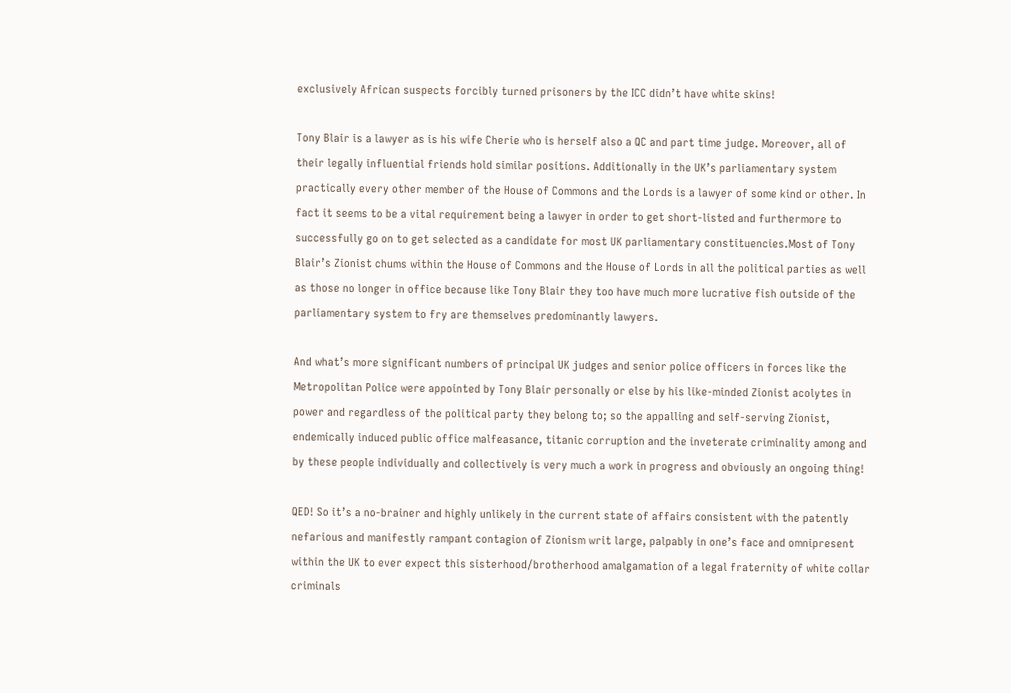exclusively African suspects forcibly turned prisoners by the ICC didn’t have white skins!

Tony Blair is a lawyer as is his wife Cherie who is herself also a QC and part time judge. Moreover, all of their legally influential friends hold similar positions. Additionally in the UK’s parliamentary system practically every other member of the House of Commons and the Lords is a lawyer of some kind or other. In fact it seems to be a vital requirement being a lawyer in order to get short-listed and furthermore to successfully go on to get selected as a candidate for most UK parliamentary constituencies.Most of Tony Blair’s Zionist chums within the House of Commons and the House of Lords in all the political parties as well as those no longer in office because like Tony Blair they too have much more lucrative fish outside of the parliamentary system to fry are themselves predominantly lawyers.

And what’s more significant numbers of principal UK judges and senior police officers in forces like the Metropolitan Police were appointed by Tony Blair personally or else by his like-minded Zionist acolytes in power and regardless of the political party they belong to; so the appalling and self-serving Zionist, endemically induced public office malfeasance, titanic corruption and the inveterate criminality among and by these people individually and collectively is very much a work in progress and obviously an ongoing thing!

QED! So it’s a no-brainer and highly unlikely in the current state of affairs consistent with the patently nefarious and manifestly rampant contagion of Zionism writ large, palpably in one’s face and omnipresent within the UK to ever expect this sisterhood/brotherhood amalgamation of a legal fraternity of white collar criminals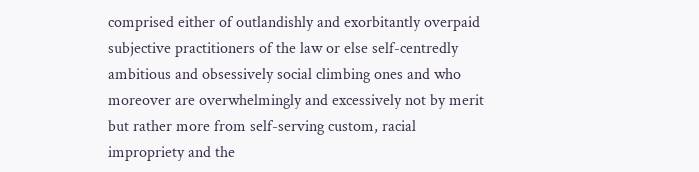comprised either of outlandishly and exorbitantly overpaid subjective practitioners of the law or else self-centredly ambitious and obsessively social climbing ones and who moreover are overwhelmingly and excessively not by merit but rather more from self-serving custom, racial impropriety and the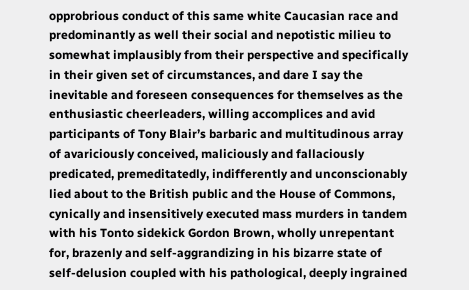opprobrious conduct of this same white Caucasian race and predominantly as well their social and nepotistic milieu to somewhat implausibly from their perspective and specifically in their given set of circumstances, and dare I say the inevitable and foreseen consequences for themselves as the enthusiastic cheerleaders, willing accomplices and avid participants of Tony Blair’s barbaric and multitudinous array of avariciously conceived, maliciously and fallaciously predicated, premeditatedly, indifferently and unconscionably lied about to the British public and the House of Commons, cynically and insensitively executed mass murders in tandem with his Tonto sidekick Gordon Brown, wholly unrepentant for, brazenly and self-aggrandizing in his bizarre state of self-delusion coupled with his pathological, deeply ingrained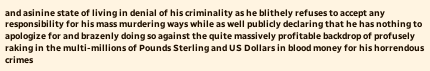and asinine state of living in denial of his criminality as he blithely refuses to accept any responsibility for his mass murdering ways while as well publicly declaring that he has nothing to apologize for and brazenly doing so against the quite massively profitable backdrop of profusely raking in the multi-millions of Pounds Sterling and US Dollars in blood money for his horrendous crimes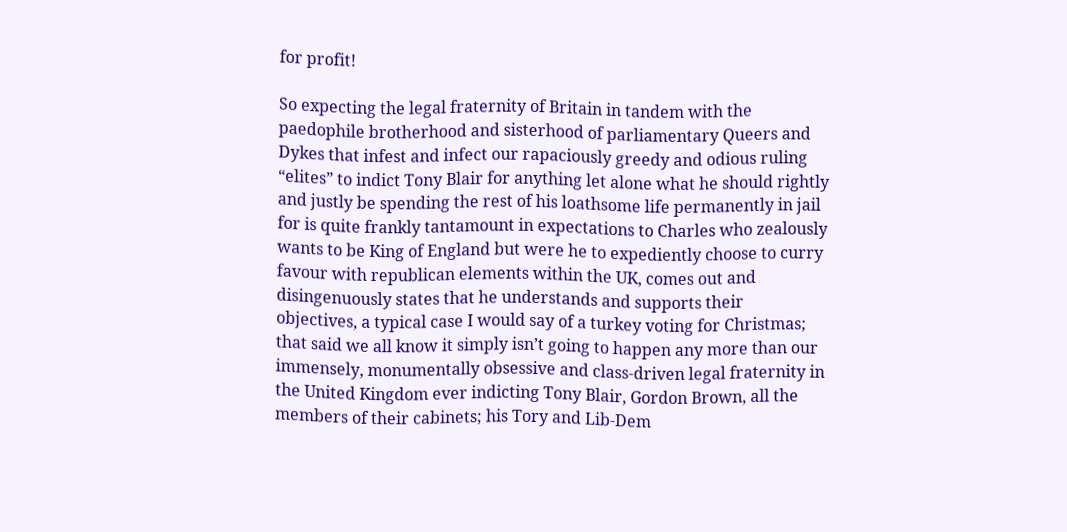for profit!

So expecting the legal fraternity of Britain in tandem with the paedophile brotherhood and sisterhood of parliamentary Queers and Dykes that infest and infect our rapaciously greedy and odious ruling “elites” to indict Tony Blair for anything let alone what he should rightly and justly be spending the rest of his loathsome life permanently in jail for is quite frankly tantamount in expectations to Charles who zealously wants to be King of England but were he to expediently choose to curry favour with republican elements within the UK, comes out and disingenuously states that he understands and supports their objectives, a typical case I would say of a turkey voting for Christmas; that said we all know it simply isn’t going to happen any more than our immensely, monumentally obsessive and class-driven legal fraternity in the United Kingdom ever indicting Tony Blair, Gordon Brown, all the members of their cabinets; his Tory and Lib-Dem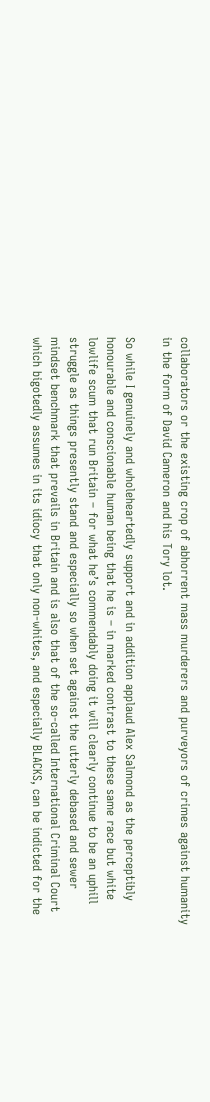collaborators or the existing crop of abhorrent mass murderers and purveyors of crimes against humanity in the form of David Cameron and his Tory lot.

So while I genuinely and wholeheartedly support and in addition applaud Alex Salmond as the perceptibly honourable and conscionable human being that he is – in marked contrast to these same race but white lowlife scum that run Britain – for what he’s commendably doing it will clearly continue to be an uphill struggle as things presently stand and especially so when set against the utterly debased and sewer mindset benchmark that prevails in Britain and is also that of the so-called International Criminal Court which bigotedly assumes in its idiocy that only non-whites, and especially BLACKS, can be indicted for the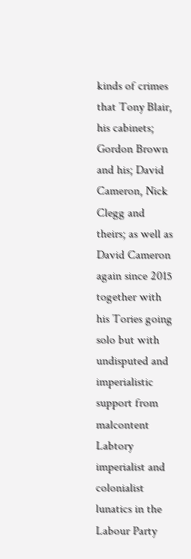kinds of crimes that Tony Blair, his cabinets; Gordon Brown and his; David Cameron, Nick Clegg and theirs; as well as David Cameron again since 2015 together with his Tories going solo but with undisputed and imperialistic support from malcontent Labtory imperialist and colonialist lunatics in the Labour Party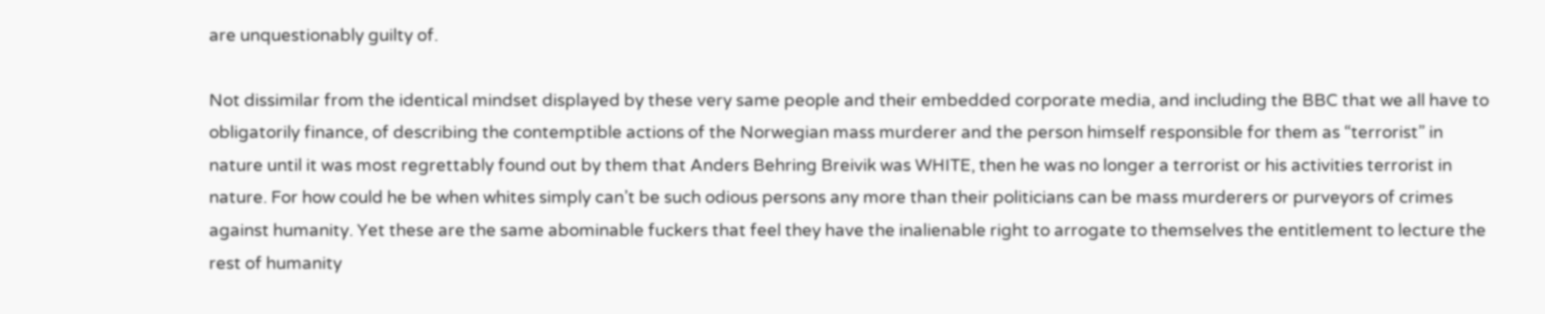are unquestionably guilty of.

Not dissimilar from the identical mindset displayed by these very same people and their embedded corporate media, and including the BBC that we all have to obligatorily finance, of describing the contemptible actions of the Norwegian mass murderer and the person himself responsible for them as “terrorist” in nature until it was most regrettably found out by them that Anders Behring Breivik was WHITE, then he was no longer a terrorist or his activities terrorist in nature. For how could he be when whites simply can’t be such odious persons any more than their politicians can be mass murderers or purveyors of crimes against humanity. Yet these are the same abominable fuckers that feel they have the inalienable right to arrogate to themselves the entitlement to lecture the rest of humanity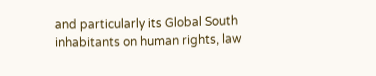and particularly its Global South inhabitants on human rights, law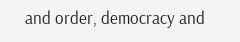and order, democracy and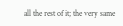all the rest of it; the very same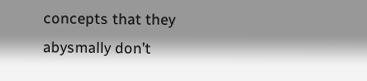concepts that they abysmally don’t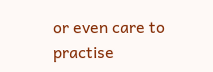or even care to practise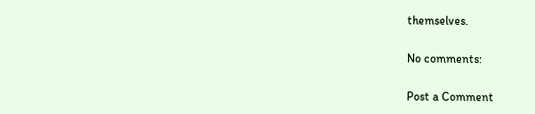themselves.

No comments:

Post a Comment